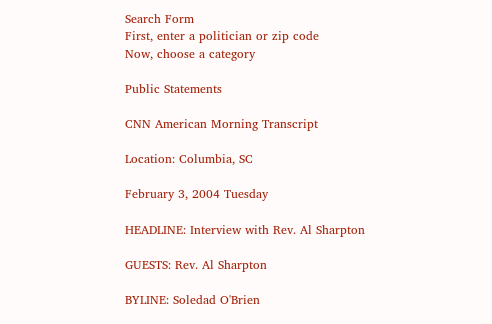Search Form
First, enter a politician or zip code
Now, choose a category

Public Statements

CNN American Morning Transcript

Location: Columbia, SC

February 3, 2004 Tuesday

HEADLINE: Interview with Rev. Al Sharpton

GUESTS: Rev. Al Sharpton

BYLINE: Soledad O'Brien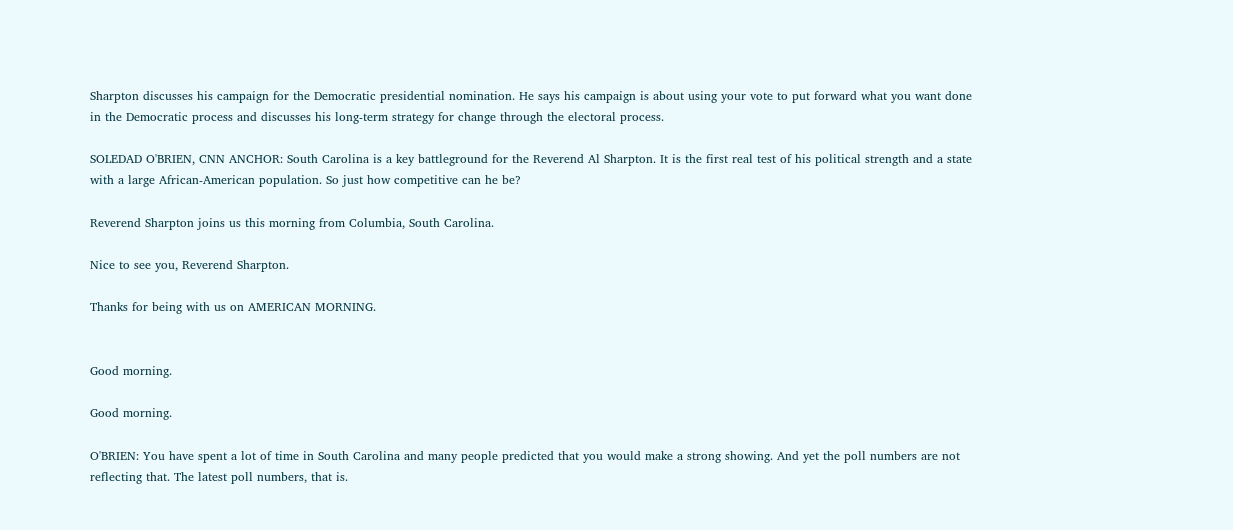Sharpton discusses his campaign for the Democratic presidential nomination. He says his campaign is about using your vote to put forward what you want done in the Democratic process and discusses his long-term strategy for change through the electoral process.

SOLEDAD O'BRIEN, CNN ANCHOR: South Carolina is a key battleground for the Reverend Al Sharpton. It is the first real test of his political strength and a state with a large African-American population. So just how competitive can he be?

Reverend Sharpton joins us this morning from Columbia, South Carolina.

Nice to see you, Reverend Sharpton.

Thanks for being with us on AMERICAN MORNING.


Good morning.

Good morning.

O'BRIEN: You have spent a lot of time in South Carolina and many people predicted that you would make a strong showing. And yet the poll numbers are not reflecting that. The latest poll numbers, that is.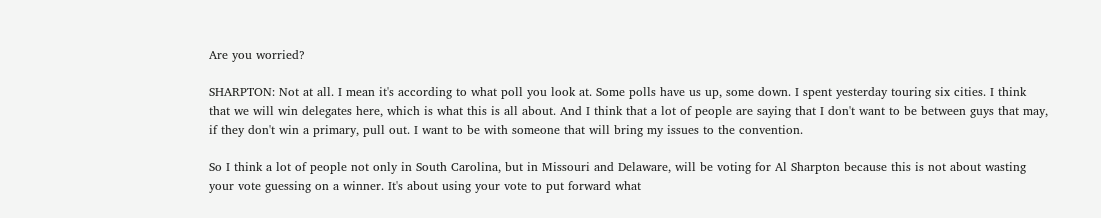Are you worried?

SHARPTON: Not at all. I mean it's according to what poll you look at. Some polls have us up, some down. I spent yesterday touring six cities. I think that we will win delegates here, which is what this is all about. And I think that a lot of people are saying that I don't want to be between guys that may, if they don't win a primary, pull out. I want to be with someone that will bring my issues to the convention.

So I think a lot of people not only in South Carolina, but in Missouri and Delaware, will be voting for Al Sharpton because this is not about wasting your vote guessing on a winner. It's about using your vote to put forward what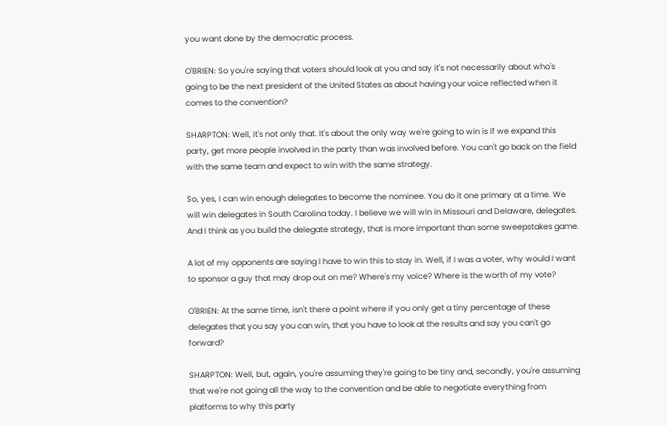you want done by the democratic process.

O'BRIEN: So you're saying that voters should look at you and say it's not necessarily about who's going to be the next president of the United States as about having your voice reflected when it comes to the convention?

SHARPTON: Well, it's not only that. It's about the only way we're going to win is if we expand this party, get more people involved in the party than was involved before. You can't go back on the field with the same team and expect to win with the same strategy.

So, yes, I can win enough delegates to become the nominee. You do it one primary at a time. We will win delegates in South Carolina today. I believe we will win in Missouri and Delaware, delegates. And I think as you build the delegate strategy, that is more important than some sweepstakes game.

A lot of my opponents are saying I have to win this to stay in. Well, if I was a voter, why would I want to sponsor a guy that may drop out on me? Where's my voice? Where is the worth of my vote?

O'BRIEN: At the same time, isn't there a point where if you only get a tiny percentage of these delegates that you say you can win, that you have to look at the results and say you can't go forward?

SHARPTON: Well, but, again, you're assuming they're going to be tiny and, secondly, you're assuming that we're not going all the way to the convention and be able to negotiate everything from platforms to why this party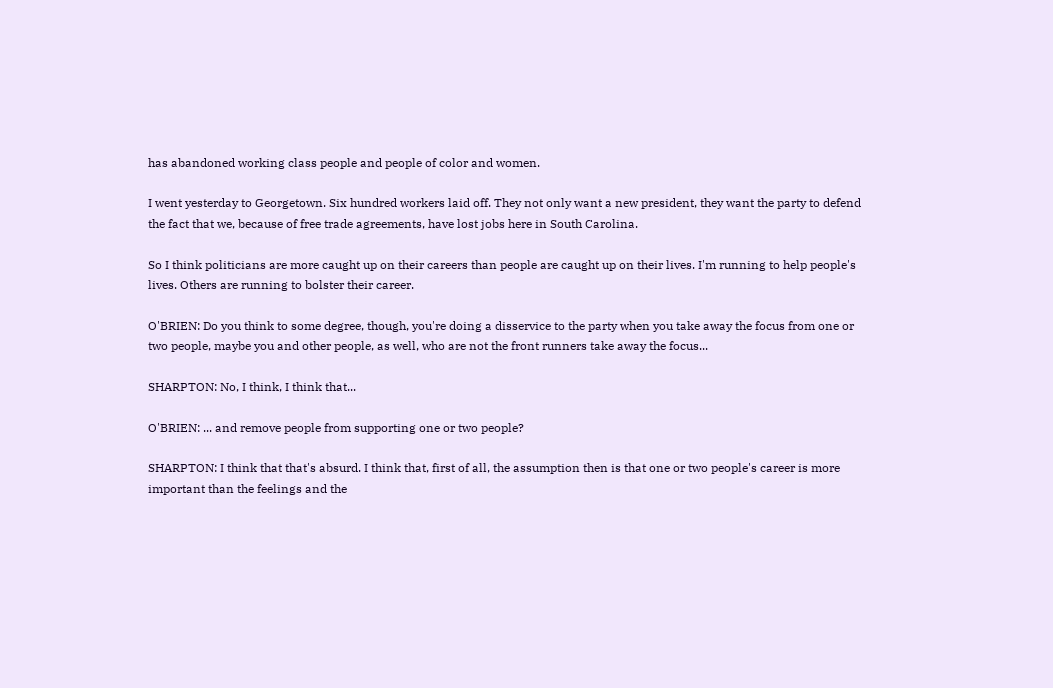has abandoned working class people and people of color and women.

I went yesterday to Georgetown. Six hundred workers laid off. They not only want a new president, they want the party to defend the fact that we, because of free trade agreements, have lost jobs here in South Carolina.

So I think politicians are more caught up on their careers than people are caught up on their lives. I'm running to help people's lives. Others are running to bolster their career.

O'BRIEN: Do you think to some degree, though, you're doing a disservice to the party when you take away the focus from one or two people, maybe you and other people, as well, who are not the front runners take away the focus...

SHARPTON: No, I think, I think that...

O'BRIEN: ... and remove people from supporting one or two people?

SHARPTON: I think that that's absurd. I think that, first of all, the assumption then is that one or two people's career is more important than the feelings and the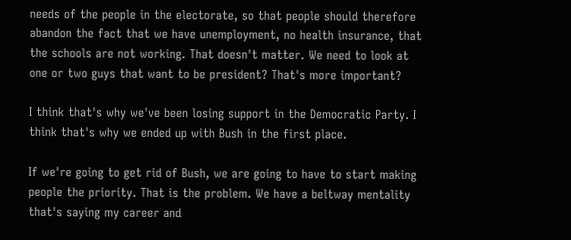needs of the people in the electorate, so that people should therefore abandon the fact that we have unemployment, no health insurance, that the schools are not working. That doesn't matter. We need to look at one or two guys that want to be president? That's more important?

I think that's why we've been losing support in the Democratic Party. I think that's why we ended up with Bush in the first place.

If we're going to get rid of Bush, we are going to have to start making people the priority. That is the problem. We have a beltway mentality that's saying my career and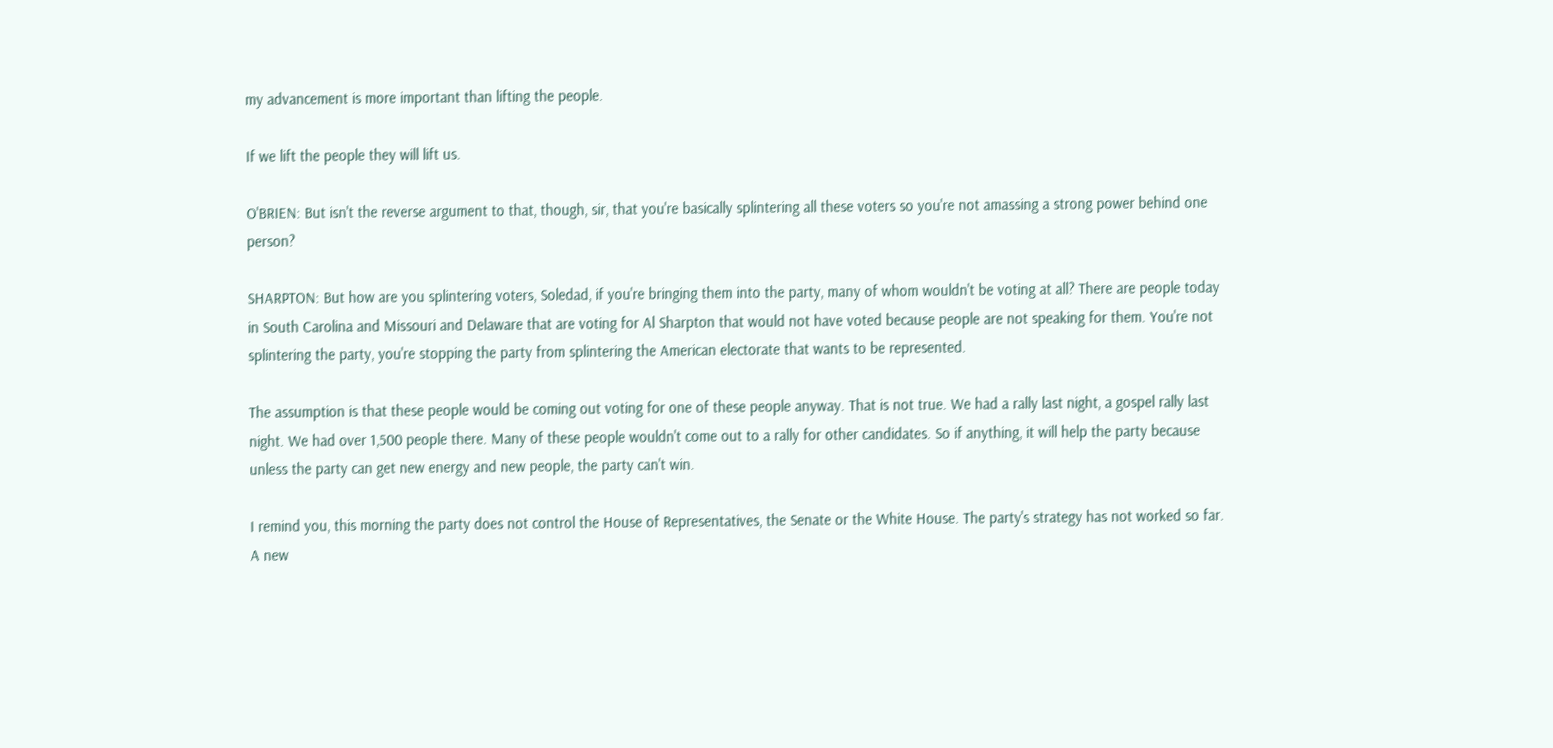my advancement is more important than lifting the people.

If we lift the people they will lift us.

O'BRIEN: But isn't the reverse argument to that, though, sir, that you're basically splintering all these voters so you're not amassing a strong power behind one person?

SHARPTON: But how are you splintering voters, Soledad, if you're bringing them into the party, many of whom wouldn't be voting at all? There are people today in South Carolina and Missouri and Delaware that are voting for Al Sharpton that would not have voted because people are not speaking for them. You're not splintering the party, you're stopping the party from splintering the American electorate that wants to be represented.

The assumption is that these people would be coming out voting for one of these people anyway. That is not true. We had a rally last night, a gospel rally last night. We had over 1,500 people there. Many of these people wouldn't come out to a rally for other candidates. So if anything, it will help the party because unless the party can get new energy and new people, the party can't win.

I remind you, this morning the party does not control the House of Representatives, the Senate or the White House. The party's strategy has not worked so far. A new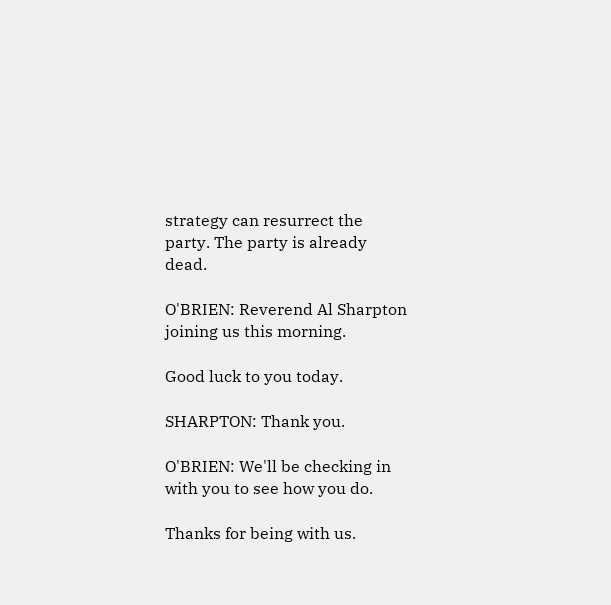strategy can resurrect the party. The party is already dead.

O'BRIEN: Reverend Al Sharpton joining us this morning.

Good luck to you today.

SHARPTON: Thank you.

O'BRIEN: We'll be checking in with you to see how you do.

Thanks for being with us.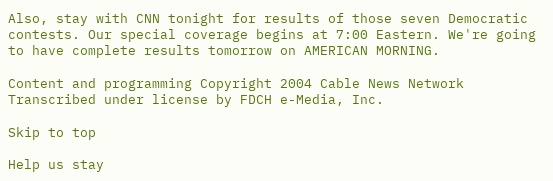Also, stay with CNN tonight for results of those seven Democratic contests. Our special coverage begins at 7:00 Eastern. We're going to have complete results tomorrow on AMERICAN MORNING.

Content and programming Copyright 2004 Cable News Network Transcribed under license by FDCH e-Media, Inc.

Skip to top

Help us stay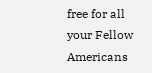free for all your Fellow Americans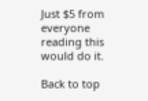Just $5 from everyone reading this would do it.

Back to top